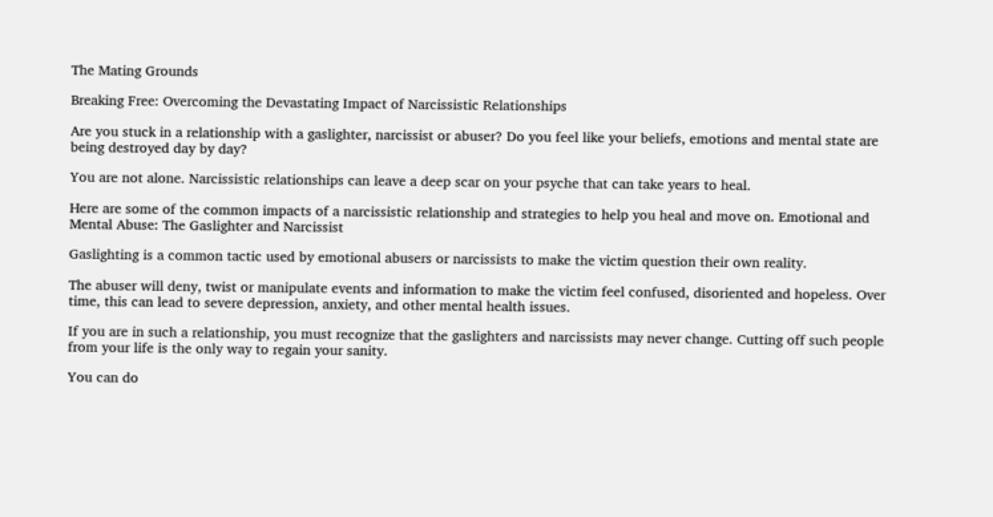The Mating Grounds

Breaking Free: Overcoming the Devastating Impact of Narcissistic Relationships

Are you stuck in a relationship with a gaslighter, narcissist or abuser? Do you feel like your beliefs, emotions and mental state are being destroyed day by day?

You are not alone. Narcissistic relationships can leave a deep scar on your psyche that can take years to heal.

Here are some of the common impacts of a narcissistic relationship and strategies to help you heal and move on. Emotional and Mental Abuse: The Gaslighter and Narcissist

Gaslighting is a common tactic used by emotional abusers or narcissists to make the victim question their own reality.

The abuser will deny, twist or manipulate events and information to make the victim feel confused, disoriented and hopeless. Over time, this can lead to severe depression, anxiety, and other mental health issues.

If you are in such a relationship, you must recognize that the gaslighters and narcissists may never change. Cutting off such people from your life is the only way to regain your sanity.

You can do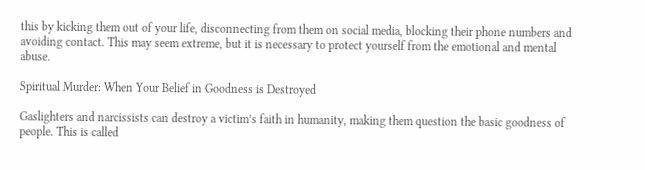this by kicking them out of your life, disconnecting from them on social media, blocking their phone numbers and avoiding contact. This may seem extreme, but it is necessary to protect yourself from the emotional and mental abuse.

Spiritual Murder: When Your Belief in Goodness is Destroyed

Gaslighters and narcissists can destroy a victim’s faith in humanity, making them question the basic goodness of people. This is called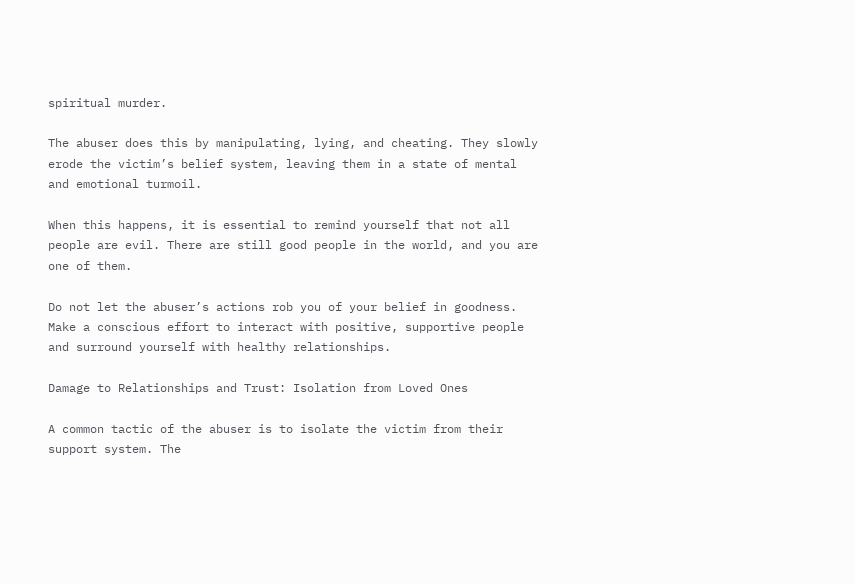spiritual murder.

The abuser does this by manipulating, lying, and cheating. They slowly erode the victim’s belief system, leaving them in a state of mental and emotional turmoil.

When this happens, it is essential to remind yourself that not all people are evil. There are still good people in the world, and you are one of them.

Do not let the abuser’s actions rob you of your belief in goodness. Make a conscious effort to interact with positive, supportive people and surround yourself with healthy relationships.

Damage to Relationships and Trust: Isolation from Loved Ones

A common tactic of the abuser is to isolate the victim from their support system. The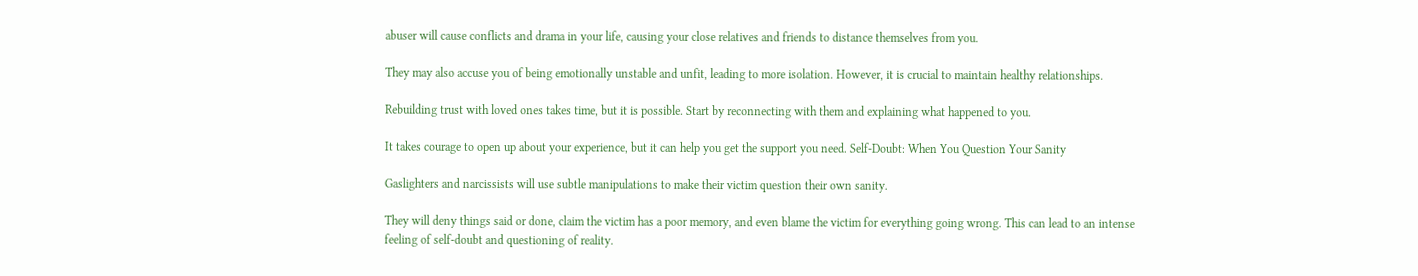abuser will cause conflicts and drama in your life, causing your close relatives and friends to distance themselves from you.

They may also accuse you of being emotionally unstable and unfit, leading to more isolation. However, it is crucial to maintain healthy relationships.

Rebuilding trust with loved ones takes time, but it is possible. Start by reconnecting with them and explaining what happened to you.

It takes courage to open up about your experience, but it can help you get the support you need. Self-Doubt: When You Question Your Sanity

Gaslighters and narcissists will use subtle manipulations to make their victim question their own sanity.

They will deny things said or done, claim the victim has a poor memory, and even blame the victim for everything going wrong. This can lead to an intense feeling of self-doubt and questioning of reality.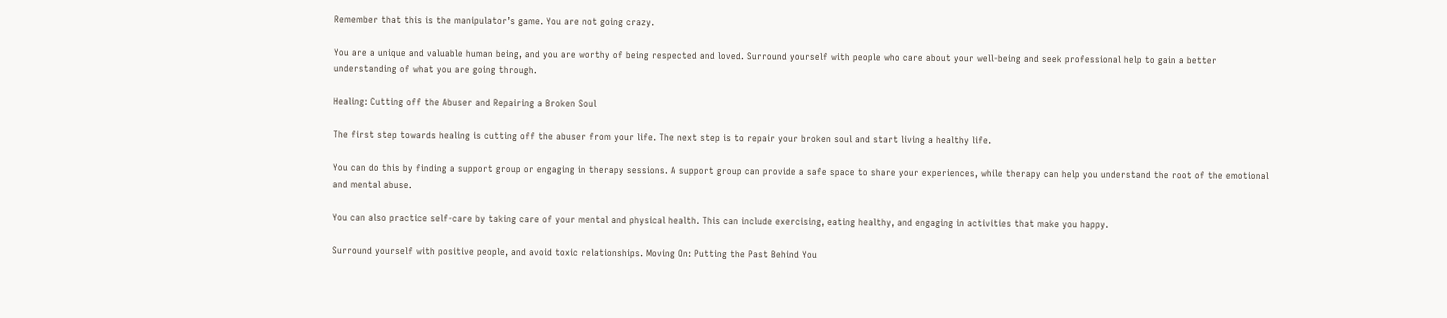Remember that this is the manipulator’s game. You are not going crazy.

You are a unique and valuable human being, and you are worthy of being respected and loved. Surround yourself with people who care about your well-being and seek professional help to gain a better understanding of what you are going through.

Healing: Cutting off the Abuser and Repairing a Broken Soul

The first step towards healing is cutting off the abuser from your life. The next step is to repair your broken soul and start living a healthy life.

You can do this by finding a support group or engaging in therapy sessions. A support group can provide a safe space to share your experiences, while therapy can help you understand the root of the emotional and mental abuse.

You can also practice self-care by taking care of your mental and physical health. This can include exercising, eating healthy, and engaging in activities that make you happy.

Surround yourself with positive people, and avoid toxic relationships. Moving On: Putting the Past Behind You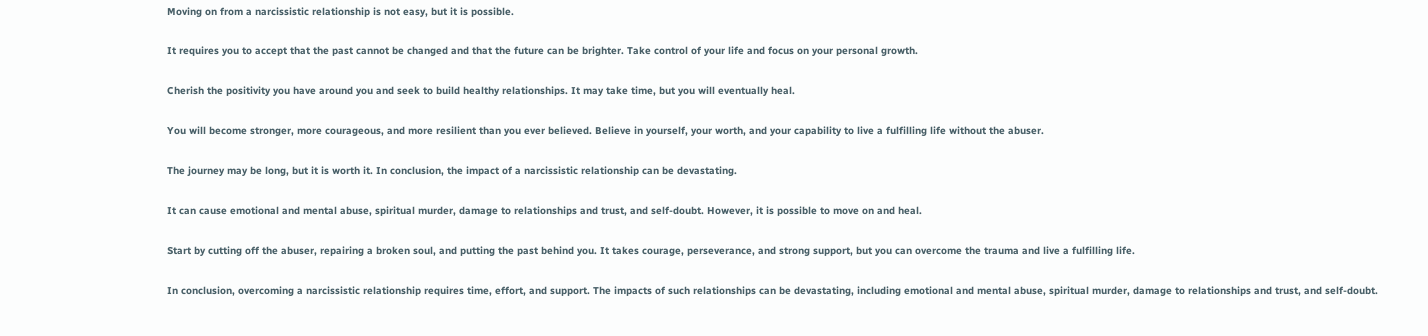Moving on from a narcissistic relationship is not easy, but it is possible.

It requires you to accept that the past cannot be changed and that the future can be brighter. Take control of your life and focus on your personal growth.

Cherish the positivity you have around you and seek to build healthy relationships. It may take time, but you will eventually heal.

You will become stronger, more courageous, and more resilient than you ever believed. Believe in yourself, your worth, and your capability to live a fulfilling life without the abuser.

The journey may be long, but it is worth it. In conclusion, the impact of a narcissistic relationship can be devastating.

It can cause emotional and mental abuse, spiritual murder, damage to relationships and trust, and self-doubt. However, it is possible to move on and heal.

Start by cutting off the abuser, repairing a broken soul, and putting the past behind you. It takes courage, perseverance, and strong support, but you can overcome the trauma and live a fulfilling life.

In conclusion, overcoming a narcissistic relationship requires time, effort, and support. The impacts of such relationships can be devastating, including emotional and mental abuse, spiritual murder, damage to relationships and trust, and self-doubt.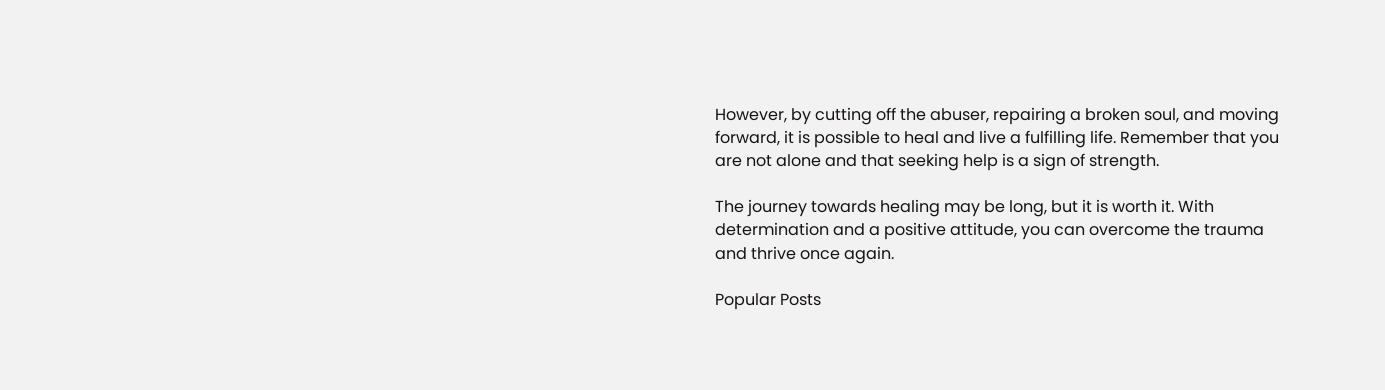However, by cutting off the abuser, repairing a broken soul, and moving forward, it is possible to heal and live a fulfilling life. Remember that you are not alone and that seeking help is a sign of strength.

The journey towards healing may be long, but it is worth it. With determination and a positive attitude, you can overcome the trauma and thrive once again.

Popular Posts